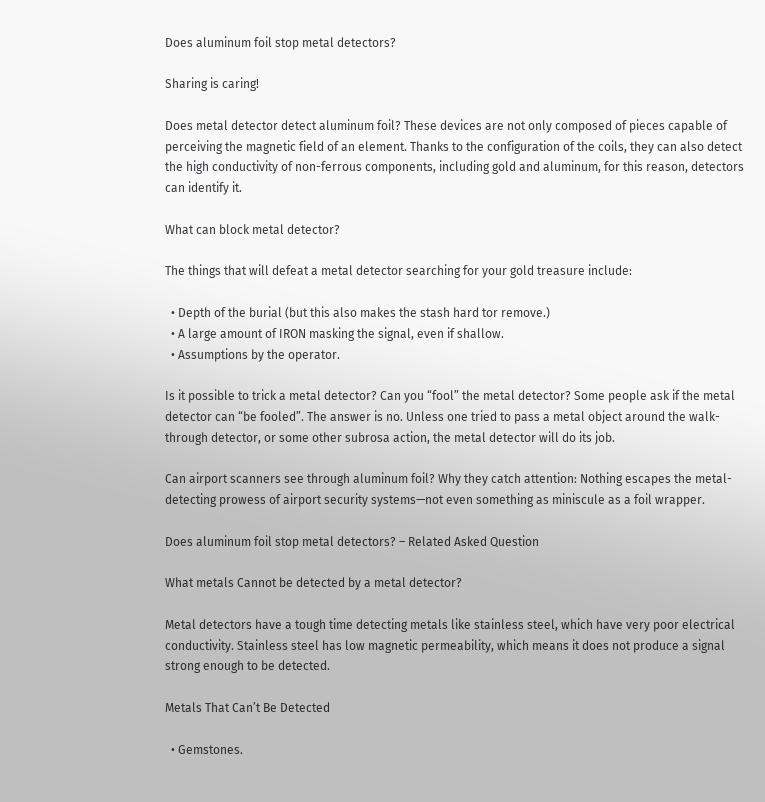Does aluminum foil stop metal detectors?

Sharing is caring!

Does metal detector detect aluminum foil? These devices are not only composed of pieces capable of perceiving the magnetic field of an element. Thanks to the configuration of the coils, they can also detect the high conductivity of non-ferrous components, including gold and aluminum, for this reason, detectors can identify it.

What can block metal detector?

The things that will defeat a metal detector searching for your gold treasure include:

  • Depth of the burial (but this also makes the stash hard tor remove.)
  • A large amount of IRON masking the signal, even if shallow.
  • Assumptions by the operator.

Is it possible to trick a metal detector? Can you “fool” the metal detector? Some people ask if the metal detector can “be fooled”. The answer is no. Unless one tried to pass a metal object around the walk-through detector, or some other subrosa action, the metal detector will do its job.

Can airport scanners see through aluminum foil? Why they catch attention: Nothing escapes the metal-detecting prowess of airport security systems—not even something as miniscule as a foil wrapper.

Does aluminum foil stop metal detectors? – Related Asked Question

What metals Cannot be detected by a metal detector?

Metal detectors have a tough time detecting metals like stainless steel, which have very poor electrical conductivity. Stainless steel has low magnetic permeability, which means it does not produce a signal strong enough to be detected.

Metals That Can’t Be Detected

  • Gemstones.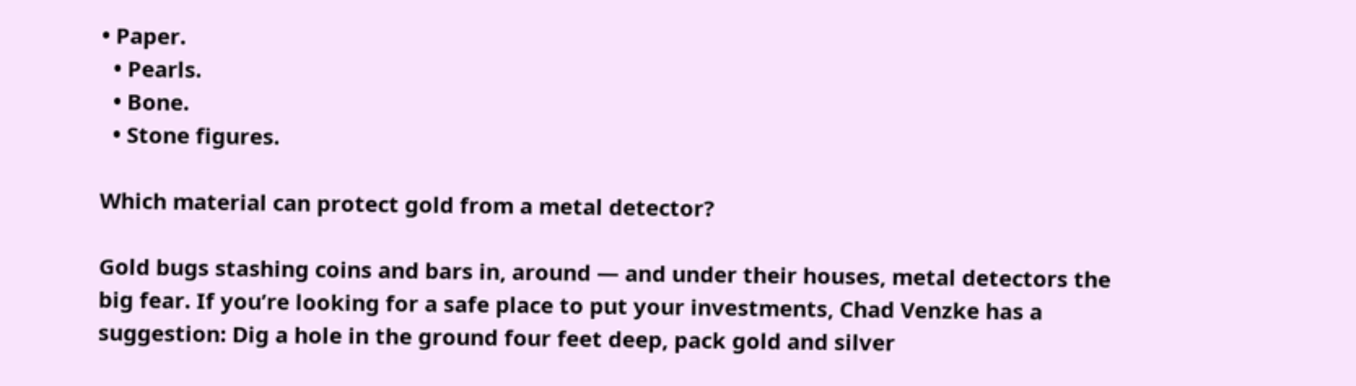• Paper.
  • Pearls.
  • Bone.
  • Stone figures.

Which material can protect gold from a metal detector?

Gold bugs stashing coins and bars in, around — and under their houses, metal detectors the big fear. If you’re looking for a safe place to put your investments, Chad Venzke has a suggestion: Dig a hole in the ground four feet deep, pack gold and silver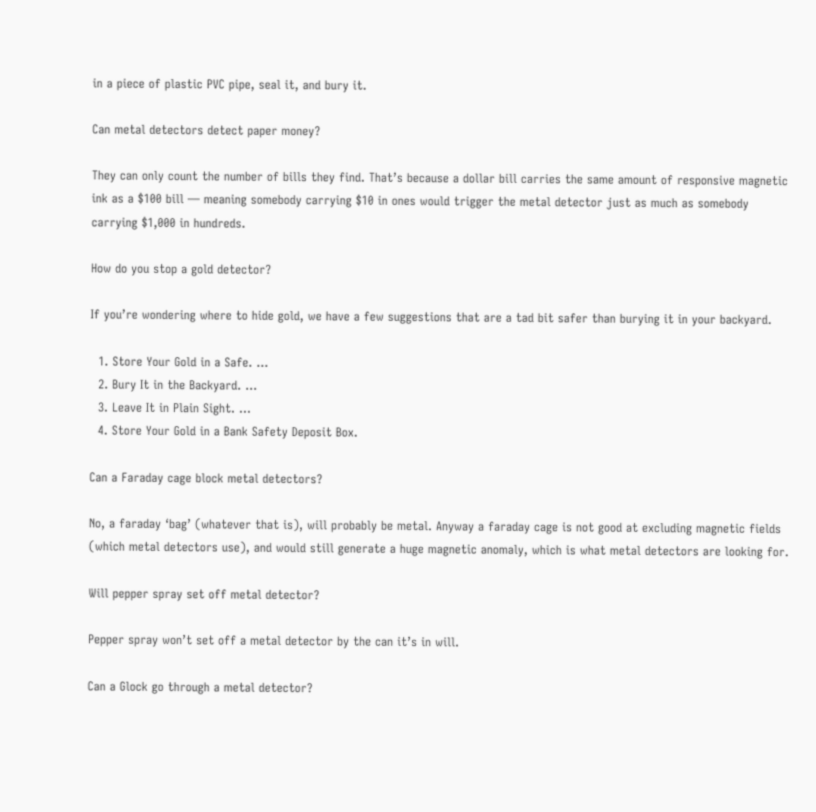in a piece of plastic PVC pipe, seal it, and bury it.

Can metal detectors detect paper money?

They can only count the number of bills they find. That’s because a dollar bill carries the same amount of responsive magnetic ink as a $100 bill — meaning somebody carrying $10 in ones would trigger the metal detector just as much as somebody carrying $1,000 in hundreds.

How do you stop a gold detector?

If you’re wondering where to hide gold, we have a few suggestions that are a tad bit safer than burying it in your backyard.

  1. Store Your Gold in a Safe. …
  2. Bury It in the Backyard. …
  3. Leave It in Plain Sight. …
  4. Store Your Gold in a Bank Safety Deposit Box.

Can a Faraday cage block metal detectors?

No, a faraday ‘bag’ (whatever that is), will probably be metal. Anyway a faraday cage is not good at excluding magnetic fields (which metal detectors use), and would still generate a huge magnetic anomaly, which is what metal detectors are looking for.

Will pepper spray set off metal detector?

Pepper spray won’t set off a metal detector by the can it’s in will.

Can a Glock go through a metal detector?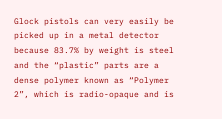Glock pistols can very easily be picked up in a metal detector because 83.7% by weight is steel and the “plastic” parts are a dense polymer known as “Polymer 2”, which is radio-opaque and is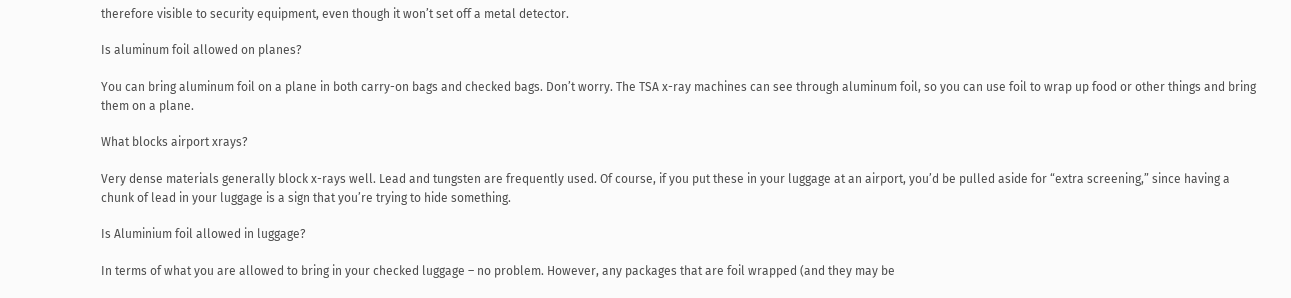therefore visible to security equipment, even though it won’t set off a metal detector.

Is aluminum foil allowed on planes?

You can bring aluminum foil on a plane in both carry-on bags and checked bags. Don’t worry. The TSA x-ray machines can see through aluminum foil, so you can use foil to wrap up food or other things and bring them on a plane.

What blocks airport xrays?

Very dense materials generally block x-rays well. Lead and tungsten are frequently used. Of course, if you put these in your luggage at an airport, you’d be pulled aside for “extra screening,” since having a chunk of lead in your luggage is a sign that you’re trying to hide something.

Is Aluminium foil allowed in luggage?

In terms of what you are allowed to bring in your checked luggage – no problem. However, any packages that are foil wrapped (and they may be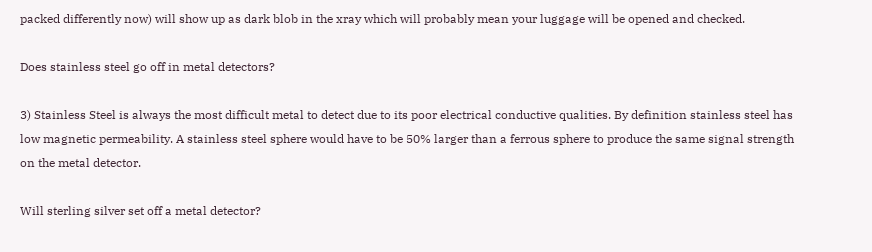packed differently now) will show up as dark blob in the xray which will probably mean your luggage will be opened and checked.

Does stainless steel go off in metal detectors?

3) Stainless Steel is always the most difficult metal to detect due to its poor electrical conductive qualities. By definition stainless steel has low magnetic permeability. A stainless steel sphere would have to be 50% larger than a ferrous sphere to produce the same signal strength on the metal detector.

Will sterling silver set off a metal detector?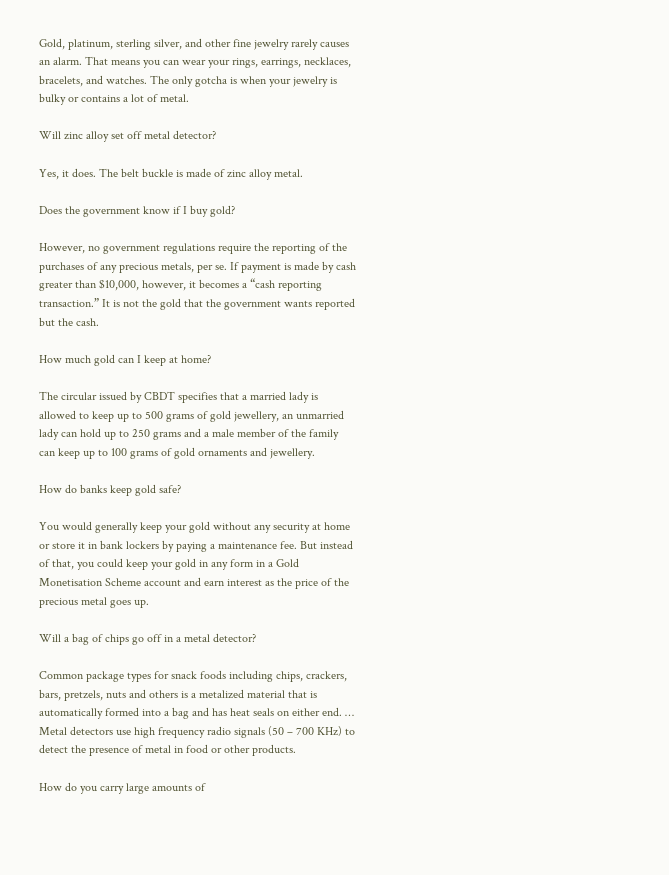Gold, platinum, sterling silver, and other fine jewelry rarely causes an alarm. That means you can wear your rings, earrings, necklaces, bracelets, and watches. The only gotcha is when your jewelry is bulky or contains a lot of metal.

Will zinc alloy set off metal detector?

Yes, it does. The belt buckle is made of zinc alloy metal.

Does the government know if I buy gold?

However, no government regulations require the reporting of the purchases of any precious metals, per se. If payment is made by cash greater than $10,000, however, it becomes a “cash reporting transaction.” It is not the gold that the government wants reported but the cash.

How much gold can I keep at home?

The circular issued by CBDT specifies that a married lady is allowed to keep up to 500 grams of gold jewellery, an unmarried lady can hold up to 250 grams and a male member of the family can keep up to 100 grams of gold ornaments and jewellery.

How do banks keep gold safe?

You would generally keep your gold without any security at home or store it in bank lockers by paying a maintenance fee. But instead of that, you could keep your gold in any form in a Gold Monetisation Scheme account and earn interest as the price of the precious metal goes up.

Will a bag of chips go off in a metal detector?

Common package types for snack foods including chips, crackers, bars, pretzels, nuts and others is a metalized material that is automatically formed into a bag and has heat seals on either end. … Metal detectors use high frequency radio signals (50 – 700 KHz) to detect the presence of metal in food or other products.

How do you carry large amounts of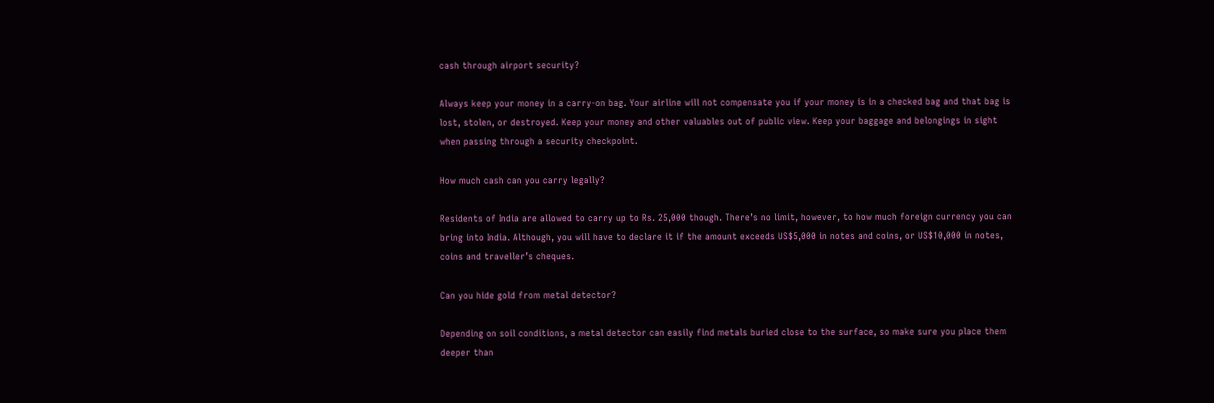cash through airport security?

Always keep your money in a carry-on bag. Your airline will not compensate you if your money is in a checked bag and that bag is lost, stolen, or destroyed. Keep your money and other valuables out of public view. Keep your baggage and belongings in sight when passing through a security checkpoint.

How much cash can you carry legally?

Residents of India are allowed to carry up to Rs. 25,000 though. There’s no limit, however, to how much foreign currency you can bring into India. Although, you will have to declare it if the amount exceeds US$5,000 in notes and coins, or US$10,000 in notes, coins and traveller’s cheques.

Can you hide gold from metal detector?

Depending on soil conditions, a metal detector can easily find metals buried close to the surface, so make sure you place them deeper than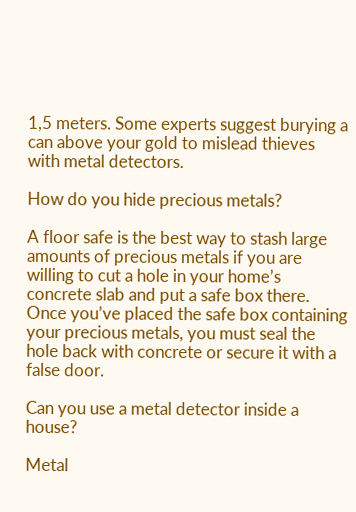1,5 meters. Some experts suggest burying a can above your gold to mislead thieves with metal detectors.

How do you hide precious metals?

A floor safe is the best way to stash large amounts of precious metals if you are willing to cut a hole in your home’s concrete slab and put a safe box there. Once you’ve placed the safe box containing your precious metals, you must seal the hole back with concrete or secure it with a false door.

Can you use a metal detector inside a house?

Metal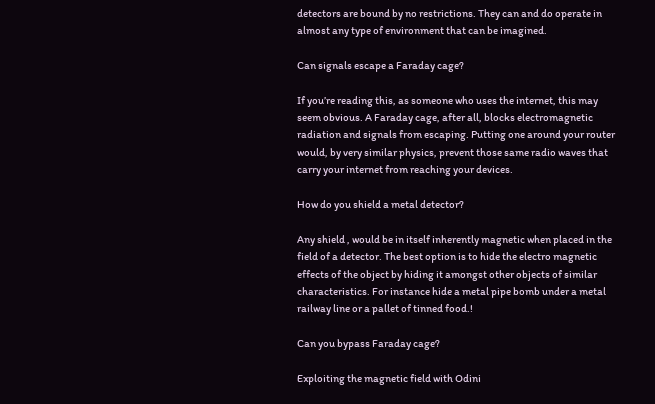detectors are bound by no restrictions. They can and do operate in almost any type of environment that can be imagined.

Can signals escape a Faraday cage?

If you’re reading this, as someone who uses the internet, this may seem obvious. A Faraday cage, after all, blocks electromagnetic radiation and signals from escaping. Putting one around your router would, by very similar physics, prevent those same radio waves that carry your internet from reaching your devices.

How do you shield a metal detector?

Any shield , would be in itself inherently magnetic when placed in the field of a detector. The best option is to hide the electro magnetic effects of the object by hiding it amongst other objects of similar characteristics. For instance hide a metal pipe bomb under a metal railway line or a pallet of tinned food.!

Can you bypass Faraday cage?

Exploiting the magnetic field with Odini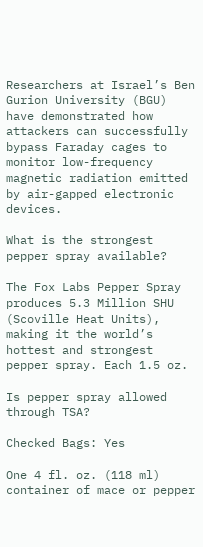Researchers at Israel’s Ben Gurion University (BGU) have demonstrated how attackers can successfully bypass Faraday cages to monitor low-frequency magnetic radiation emitted by air-gapped electronic devices.

What is the strongest pepper spray available?

The Fox Labs Pepper Spray produces 5.3 Million SHU (Scoville Heat Units), making it the world’s hottest and strongest pepper spray. Each 1.5 oz.

Is pepper spray allowed through TSA?

Checked Bags: Yes

One 4 fl. oz. (118 ml) container of mace or pepper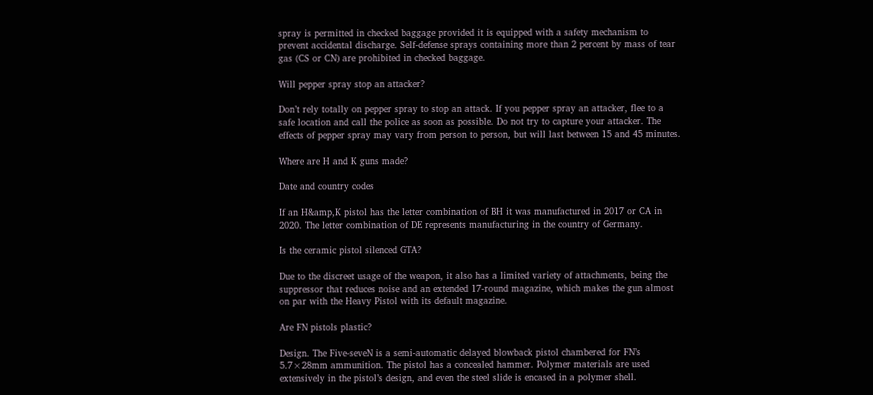spray is permitted in checked baggage provided it is equipped with a safety mechanism to prevent accidental discharge. Self-defense sprays containing more than 2 percent by mass of tear gas (CS or CN) are prohibited in checked baggage.

Will pepper spray stop an attacker?

Don’t rely totally on pepper spray to stop an attack. If you pepper spray an attacker, flee to a safe location and call the police as soon as possible. Do not try to capture your attacker. The effects of pepper spray may vary from person to person, but will last between 15 and 45 minutes.

Where are H and K guns made?

Date and country codes

If an H&amp,K pistol has the letter combination of BH it was manufactured in 2017 or CA in 2020. The letter combination of DE represents manufacturing in the country of Germany.

Is the ceramic pistol silenced GTA?

Due to the discreet usage of the weapon, it also has a limited variety of attachments, being the suppressor that reduces noise and an extended 17-round magazine, which makes the gun almost on par with the Heavy Pistol with its default magazine.

Are FN pistols plastic?

Design. The Five-seveN is a semi-automatic delayed blowback pistol chambered for FN’s 5.7×28mm ammunition. The pistol has a concealed hammer. Polymer materials are used extensively in the pistol’s design, and even the steel slide is encased in a polymer shell.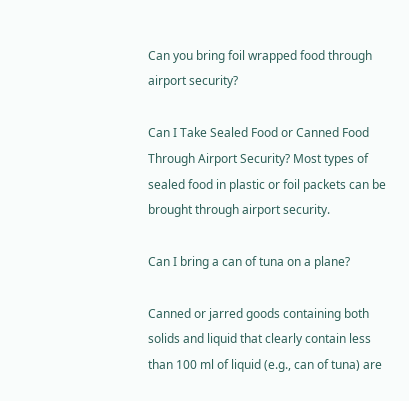Can you bring foil wrapped food through airport security?

Can I Take Sealed Food or Canned Food Through Airport Security? Most types of sealed food in plastic or foil packets can be brought through airport security.

Can I bring a can of tuna on a plane?

Canned or jarred goods containing both solids and liquid that clearly contain less than 100 ml of liquid (e.g., can of tuna) are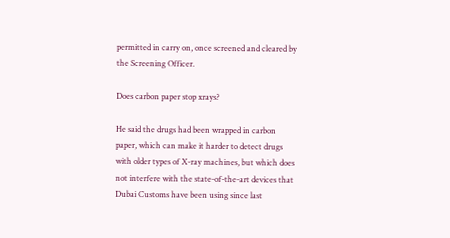permitted in carry on, once screened and cleared by the Screening Officer.

Does carbon paper stop xrays?

He said the drugs had been wrapped in carbon paper, which can make it harder to detect drugs with older types of X-ray machines, but which does not interfere with the state-of-the-art devices that Dubai Customs have been using since last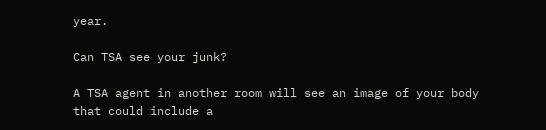year.

Can TSA see your junk?

A TSA agent in another room will see an image of your body that could include a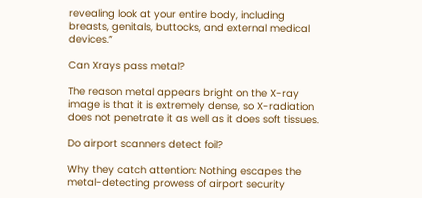revealing look at your entire body, including breasts, genitals, buttocks, and external medical devices.”

Can Xrays pass metal?

The reason metal appears bright on the X-ray image is that it is extremely dense, so X-radiation does not penetrate it as well as it does soft tissues.

Do airport scanners detect foil?

Why they catch attention: Nothing escapes the metal-detecting prowess of airport security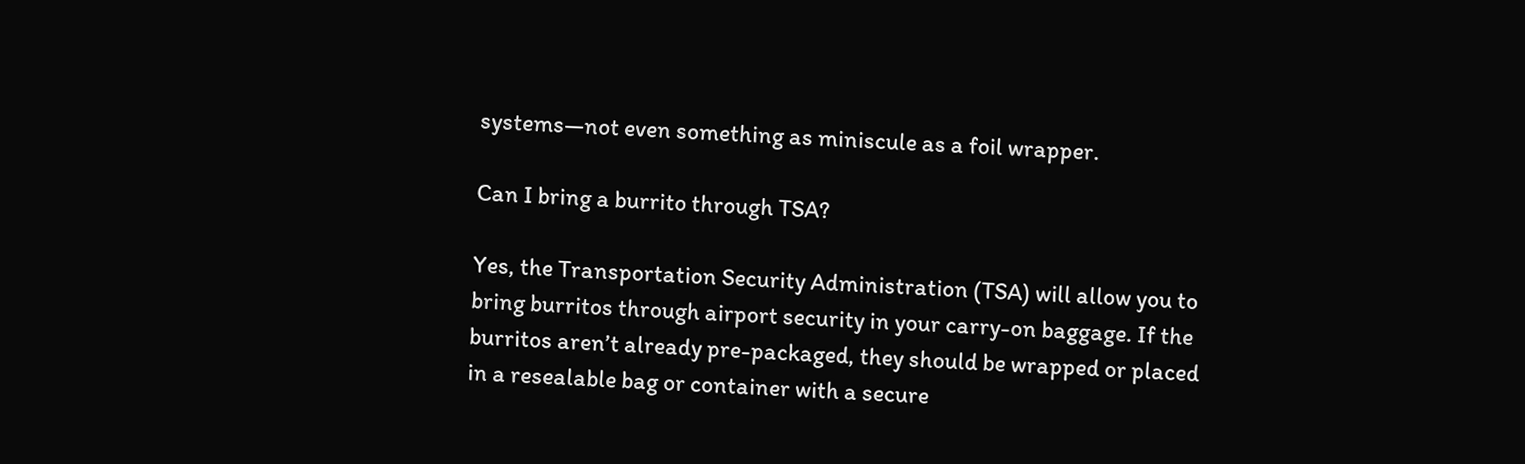systems—not even something as miniscule as a foil wrapper.

Can I bring a burrito through TSA?

Yes, the Transportation Security Administration (TSA) will allow you to bring burritos through airport security in your carry-on baggage. If the burritos aren’t already pre-packaged, they should be wrapped or placed in a resealable bag or container with a secure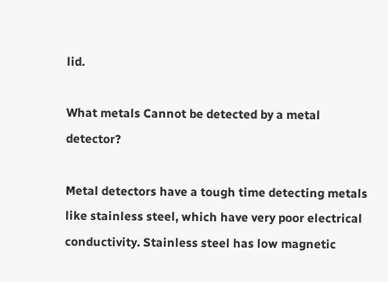lid.

What metals Cannot be detected by a metal detector?

Metal detectors have a tough time detecting metals like stainless steel, which have very poor electrical conductivity. Stainless steel has low magnetic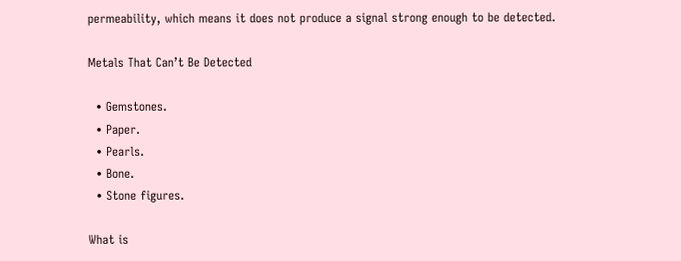permeability, which means it does not produce a signal strong enough to be detected.

Metals That Can’t Be Detected

  • Gemstones.
  • Paper.
  • Pearls.
  • Bone.
  • Stone figures.

What is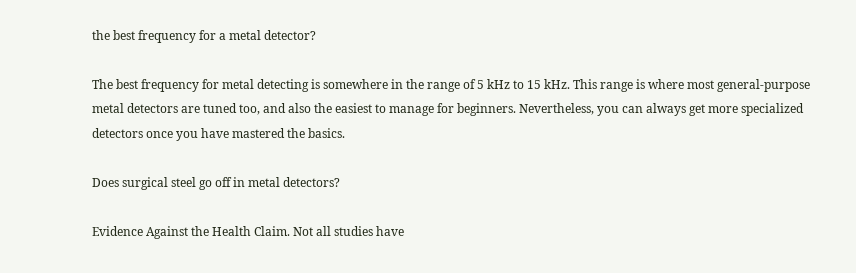the best frequency for a metal detector?

The best frequency for metal detecting is somewhere in the range of 5 kHz to 15 kHz. This range is where most general-purpose metal detectors are tuned too, and also the easiest to manage for beginners. Nevertheless, you can always get more specialized detectors once you have mastered the basics.

Does surgical steel go off in metal detectors?

Evidence Against the Health Claim. Not all studies have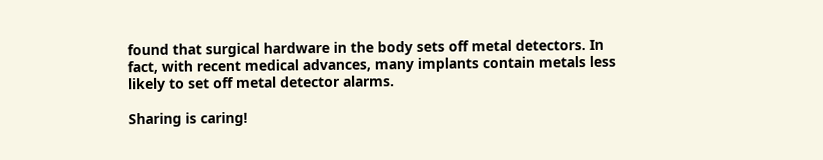found that surgical hardware in the body sets off metal detectors. In fact, with recent medical advances, many implants contain metals less likely to set off metal detector alarms.

Sharing is caring!